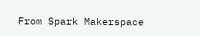From Spark Makerspace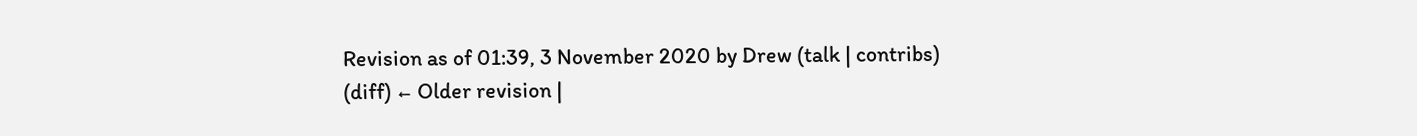Revision as of 01:39, 3 November 2020 by Drew (talk | contribs)
(diff) ← Older revision |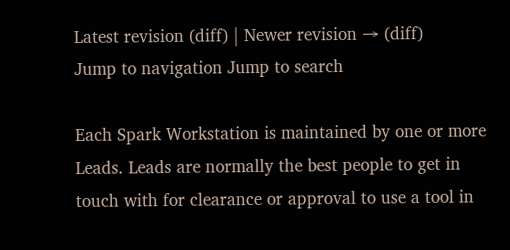Latest revision (diff) | Newer revision → (diff)
Jump to navigation Jump to search

Each Spark Workstation is maintained by one or more Leads. Leads are normally the best people to get in touch with for clearance or approval to use a tool in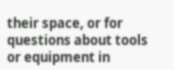their space, or for questions about tools or equipment in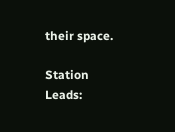their space.

Station Leads: